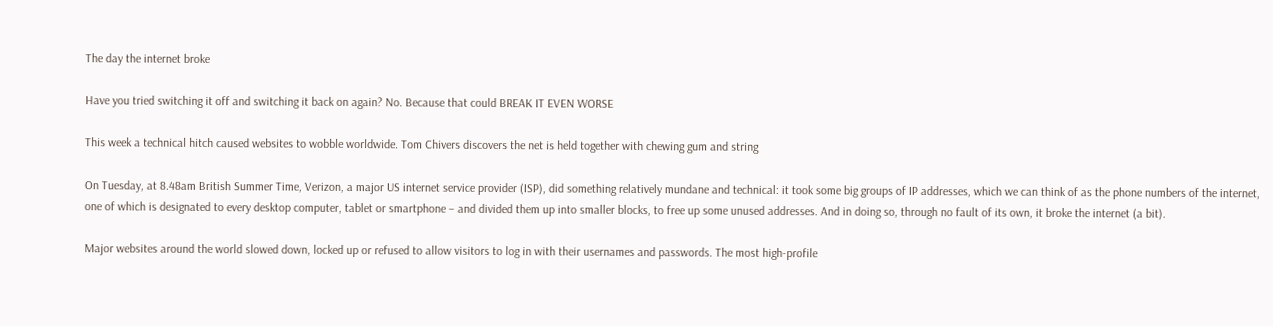The day the internet broke

Have you tried switching it off and switching it back on again? No. Because that could BREAK IT EVEN WORSE

This week a technical hitch caused websites to wobble worldwide. Tom Chivers discovers the net is held together with chewing gum and string

On Tuesday, at 8.48am British Summer Time, Verizon, a major US internet service provider (ISP), did something relatively mundane and technical: it took some big groups of IP addresses, which we can think of as the phone numbers of the internet, one of which is designated to every desktop computer, tablet or smartphone – and divided them up into smaller blocks, to free up some unused addresses. And in doing so, through no fault of its own, it broke the internet (a bit).

Major websites around the world slowed down, locked up or refused to allow visitors to log in with their usernames and passwords. The most high-profile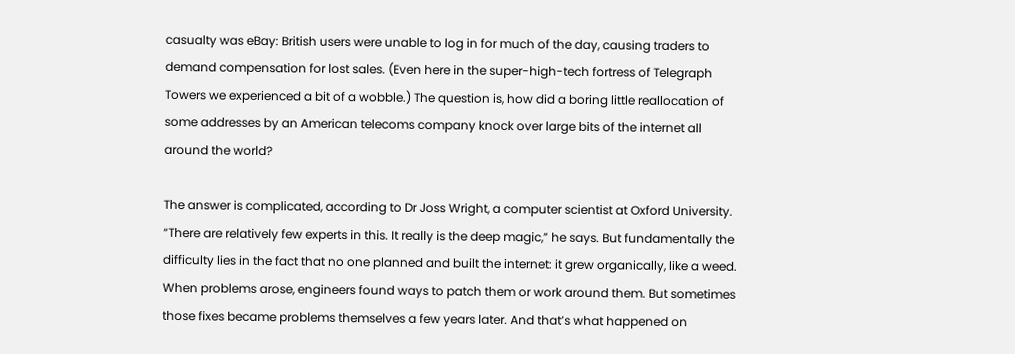casualty was eBay: British users were unable to log in for much of the day, causing traders to demand compensation for lost sales. (Even here in the super-high-tech fortress of Telegraph Towers we experienced a bit of a wobble.) The question is, how did a boring little reallocation of some addresses by an American telecoms company knock over large bits of the internet all around the world?

The answer is complicated, according to Dr Joss Wright, a computer scientist at Oxford University. “There are relatively few experts in this. It really is the deep magic,” he says. But fundamentally the difficulty lies in the fact that no one planned and built the internet: it grew organically, like a weed. When problems arose, engineers found ways to patch them or work around them. But sometimes those fixes became problems themselves a few years later. And that’s what happened on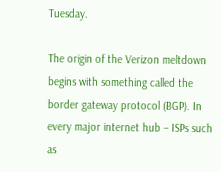Tuesday.

The origin of the Verizon meltdown begins with something called the border gateway protocol (BGP). In every major internet hub – ISPs such as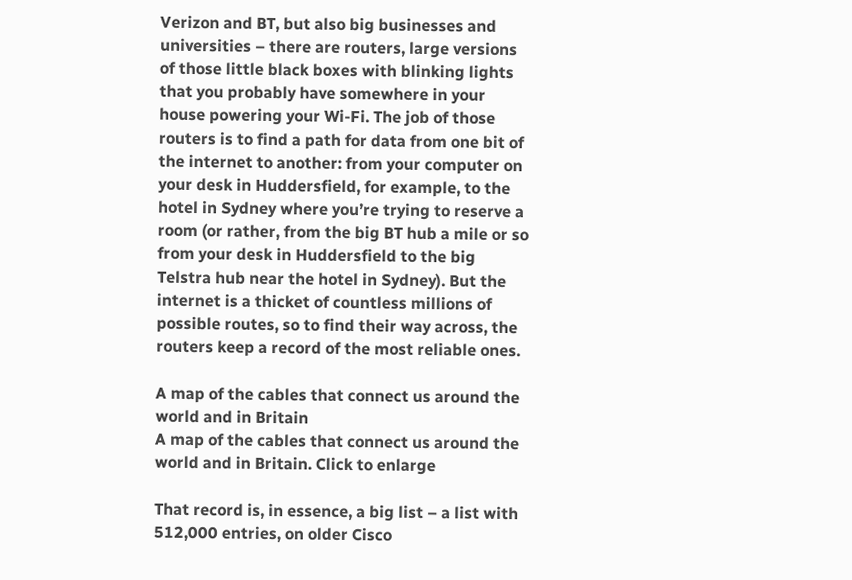Verizon and BT, but also big businesses and universities – there are routers, large versions of those little black boxes with blinking lights that you probably have somewhere in your house powering your Wi-Fi. The job of those routers is to find a path for data from one bit of the internet to another: from your computer on your desk in Huddersfield, for example, to the hotel in Sydney where you’re trying to reserve a room (or rather, from the big BT hub a mile or so from your desk in Huddersfield to the big Telstra hub near the hotel in Sydney). But the internet is a thicket of countless millions of possible routes, so to find their way across, the routers keep a record of the most reliable ones.

A map of the cables that connect us around the world and in Britain
A map of the cables that connect us around the world and in Britain. Click to enlarge

That record is, in essence, a big list – a list with 512,000 entries, on older Cisco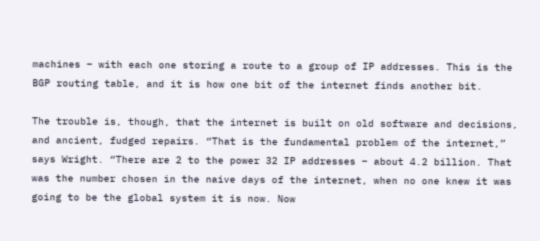machines – with each one storing a route to a group of IP addresses. This is the BGP routing table, and it is how one bit of the internet finds another bit.

The trouble is, though, that the internet is built on old software and decisions, and ancient, fudged repairs. “That is the fundamental problem of the internet,” says Wright. “There are 2 to the power 32 IP addresses – about 4.2 billion. That was the number chosen in the naive days of the internet, when no one knew it was going to be the global system it is now. Now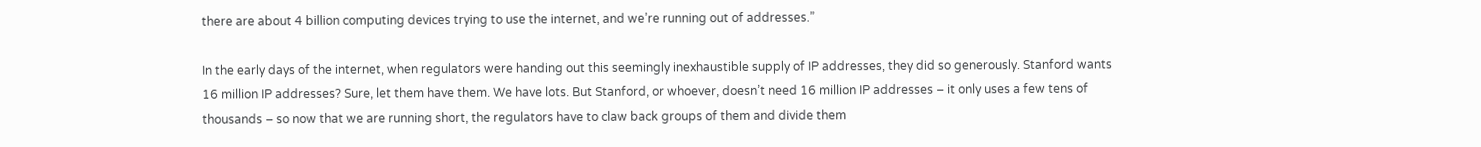there are about 4 billion computing devices trying to use the internet, and we’re running out of addresses.”

In the early days of the internet, when regulators were handing out this seemingly inexhaustible supply of IP addresses, they did so generously. Stanford wants 16 million IP addresses? Sure, let them have them. We have lots. But Stanford, or whoever, doesn’t need 16 million IP addresses – it only uses a few tens of thousands – so now that we are running short, the regulators have to claw back groups of them and divide them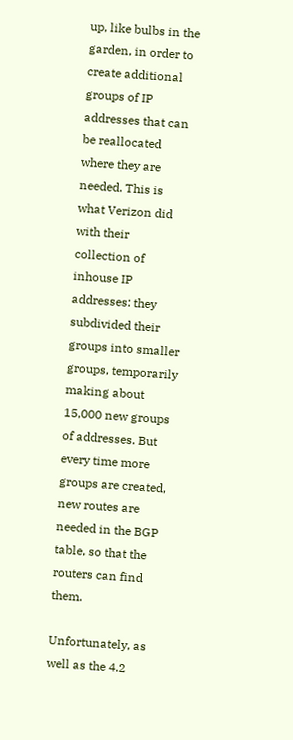up, like bulbs in the garden, in order to create additional groups of IP addresses that can be reallocated where they are needed. This is what Verizon did with their collection of inhouse IP addresses: they subdivided their groups into smaller groups, temporarily making about 15,000 new groups of addresses. But every time more groups are created, new routes are needed in the BGP table, so that the routers can find them.

Unfortunately, as well as the 4.2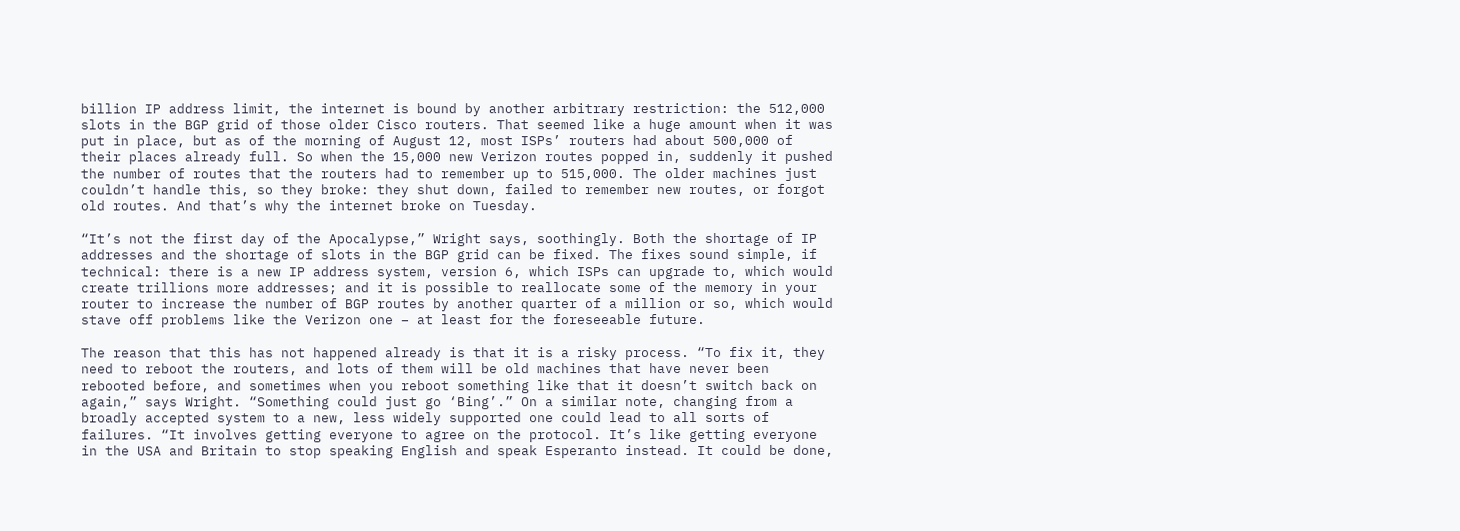billion IP address limit, the internet is bound by another arbitrary restriction: the 512,000 slots in the BGP grid of those older Cisco routers. That seemed like a huge amount when it was put in place, but as of the morning of August 12, most ISPs’ routers had about 500,000 of their places already full. So when the 15,000 new Verizon routes popped in, suddenly it pushed the number of routes that the routers had to remember up to 515,000. The older machines just couldn’t handle this, so they broke: they shut down, failed to remember new routes, or forgot old routes. And that’s why the internet broke on Tuesday.

“It’s not the first day of the Apocalypse,” Wright says, soothingly. Both the shortage of IP addresses and the shortage of slots in the BGP grid can be fixed. The fixes sound simple, if technical: there is a new IP address system, version 6, which ISPs can upgrade to, which would create trillions more addresses; and it is possible to reallocate some of the memory in your router to increase the number of BGP routes by another quarter of a million or so, which would stave off problems like the Verizon one – at least for the foreseeable future.

The reason that this has not happened already is that it is a risky process. “To fix it, they need to reboot the routers, and lots of them will be old machines that have never been rebooted before, and sometimes when you reboot something like that it doesn’t switch back on again,” says Wright. “Something could just go ‘Bing’.” On a similar note, changing from a broadly accepted system to a new, less widely supported one could lead to all sorts of failures. “It involves getting everyone to agree on the protocol. It’s like getting everyone in the USA and Britain to stop speaking English and speak Esperanto instead. It could be done,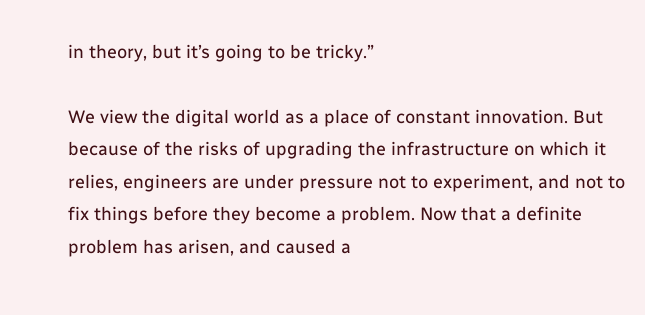in theory, but it’s going to be tricky.”

We view the digital world as a place of constant innovation. But because of the risks of upgrading the infrastructure on which it relies, engineers are under pressure not to experiment, and not to fix things before they become a problem. Now that a definite problem has arisen, and caused a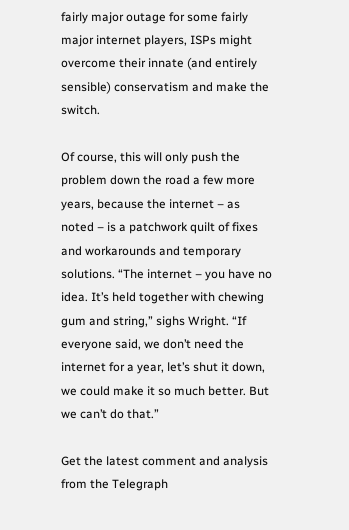fairly major outage for some fairly major internet players, ISPs might overcome their innate (and entirely sensible) conservatism and make the switch.

Of course, this will only push the problem down the road a few more years, because the internet – as noted – is a patchwork quilt of fixes and workarounds and temporary solutions. “The internet – you have no idea. It’s held together with chewing gum and string,” sighs Wright. “If everyone said, we don’t need the internet for a year, let’s shut it down, we could make it so much better. But we can’t do that.”

Get the latest comment and analysis from the Telegraph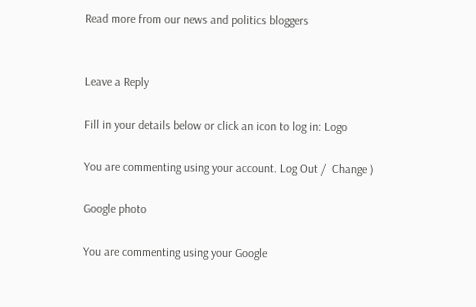Read more from our news and politics bloggers


Leave a Reply

Fill in your details below or click an icon to log in: Logo

You are commenting using your account. Log Out /  Change )

Google photo

You are commenting using your Google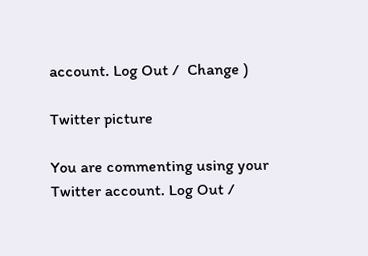account. Log Out /  Change )

Twitter picture

You are commenting using your Twitter account. Log Out /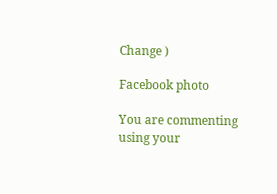Change )

Facebook photo

You are commenting using your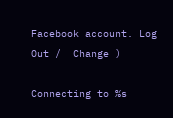Facebook account. Log Out /  Change )

Connecting to %s